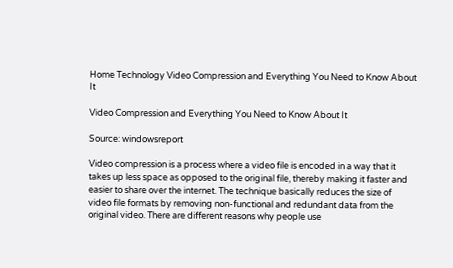Home Technology Video Compression and Everything You Need to Know About It

Video Compression and Everything You Need to Know About It

Source: windowsreport

Video compression is a process where a video file is encoded in a way that it takes up less space as opposed to the original file, thereby making it faster and easier to share over the internet. The technique basically reduces the size of video file formats by removing non-functional and redundant data from the original video. There are different reasons why people use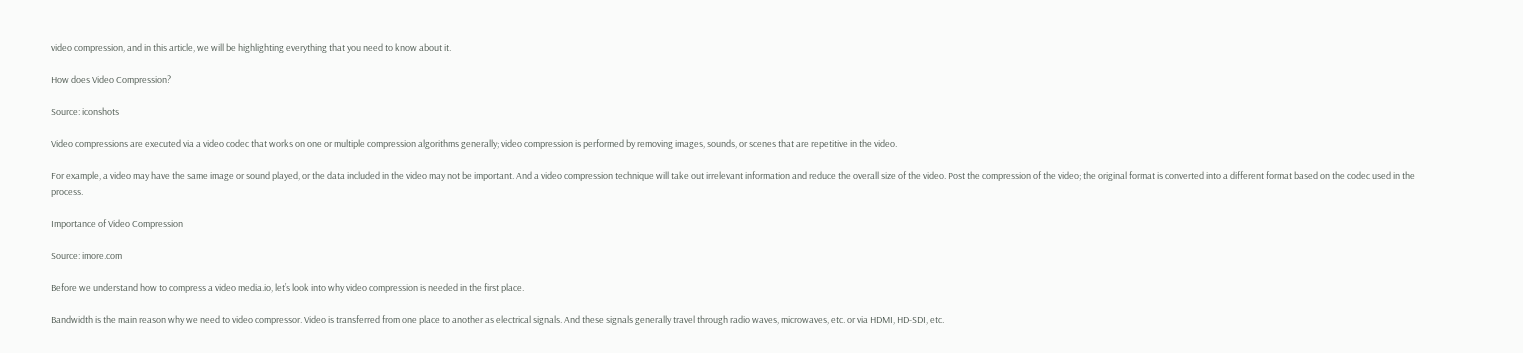video compression, and in this article, we will be highlighting everything that you need to know about it.

How does Video Compression?

Source: iconshots

Video compressions are executed via a video codec that works on one or multiple compression algorithms generally; video compression is performed by removing images, sounds, or scenes that are repetitive in the video.

For example, a video may have the same image or sound played, or the data included in the video may not be important. And a video compression technique will take out irrelevant information and reduce the overall size of the video. Post the compression of the video; the original format is converted into a different format based on the codec used in the process.

Importance of Video Compression

Source: imore.com

Before we understand how to compress a video media.io, let’s look into why video compression is needed in the first place.

Bandwidth is the main reason why we need to video compressor. Video is transferred from one place to another as electrical signals. And these signals generally travel through radio waves, microwaves, etc. or via HDMI, HD-SDI, etc.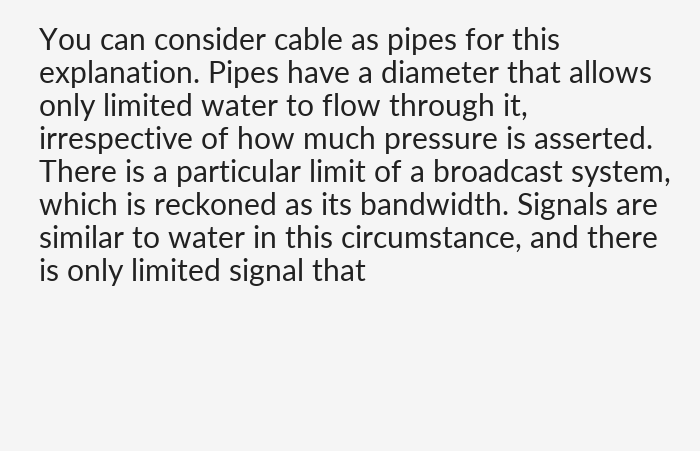You can consider cable as pipes for this explanation. Pipes have a diameter that allows only limited water to flow through it, irrespective of how much pressure is asserted. There is a particular limit of a broadcast system, which is reckoned as its bandwidth. Signals are similar to water in this circumstance, and there is only limited signal that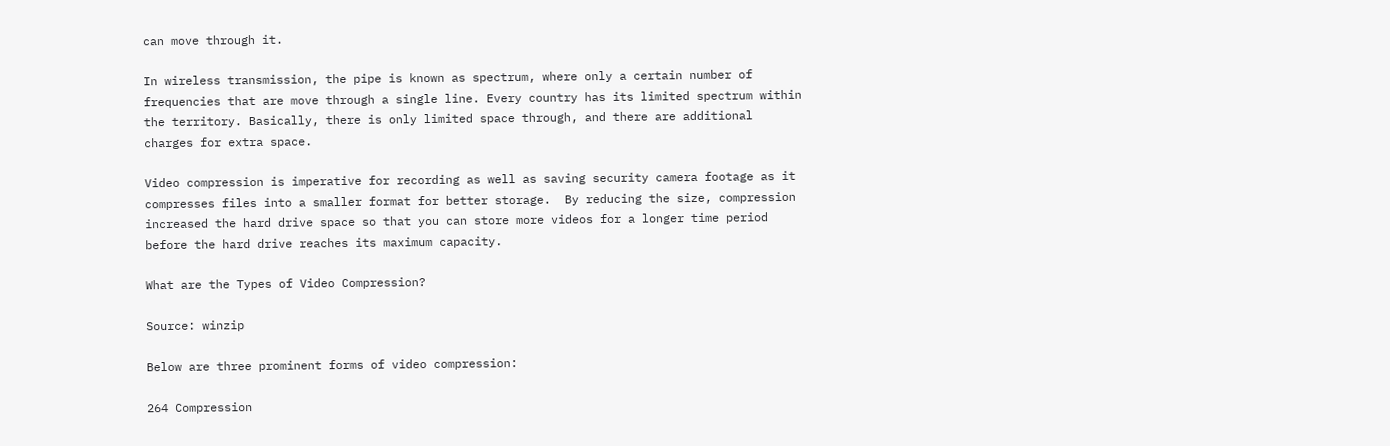can move through it.

In wireless transmission, the pipe is known as spectrum, where only a certain number of frequencies that are move through a single line. Every country has its limited spectrum within the territory. Basically, there is only limited space through, and there are additional charges for extra space.

Video compression is imperative for recording as well as saving security camera footage as it compresses files into a smaller format for better storage.  By reducing the size, compression increased the hard drive space so that you can store more videos for a longer time period before the hard drive reaches its maximum capacity.

What are the Types of Video Compression?

Source: winzip

Below are three prominent forms of video compression:

264 Compression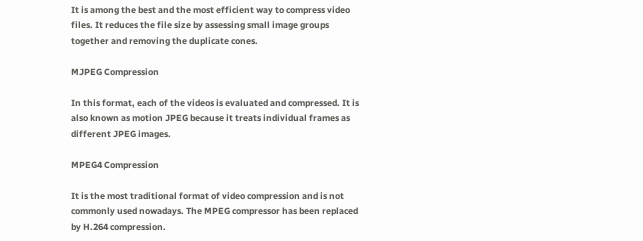It is among the best and the most efficient way to compress video files. It reduces the file size by assessing small image groups together and removing the duplicate cones.

MJPEG Compression

In this format, each of the videos is evaluated and compressed. It is also known as motion JPEG because it treats individual frames as different JPEG images.

MPEG4 Compression

It is the most traditional format of video compression and is not commonly used nowadays. The MPEG compressor has been replaced by H.264 compression.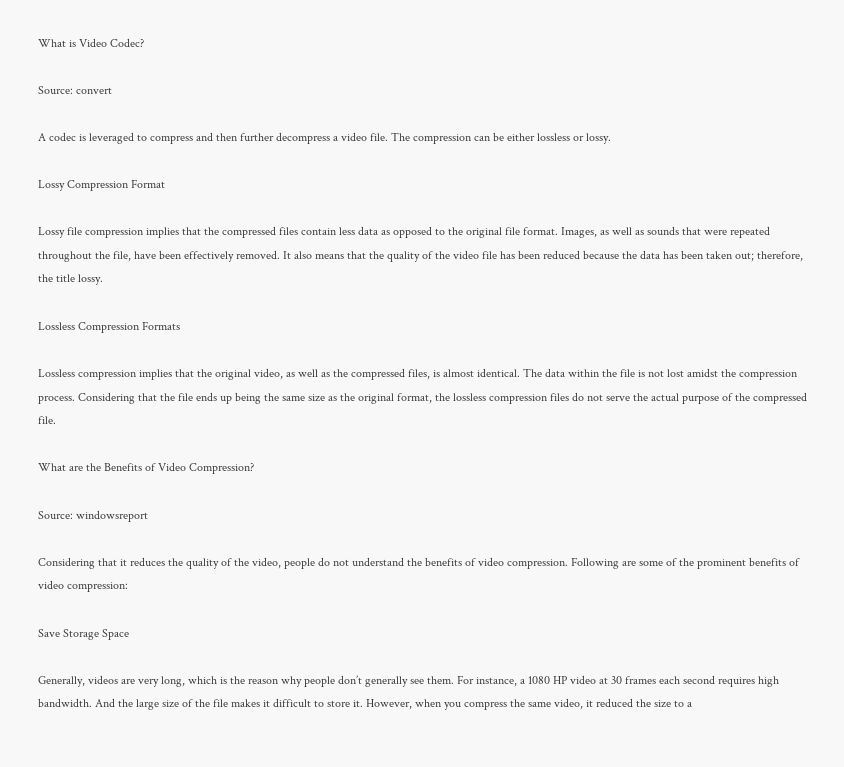What is Video Codec?

Source: convert

A codec is leveraged to compress and then further decompress a video file. The compression can be either lossless or lossy.

Lossy Compression Format

Lossy file compression implies that the compressed files contain less data as opposed to the original file format. Images, as well as sounds that were repeated throughout the file, have been effectively removed. It also means that the quality of the video file has been reduced because the data has been taken out; therefore, the title lossy.

Lossless Compression Formats

Lossless compression implies that the original video, as well as the compressed files, is almost identical. The data within the file is not lost amidst the compression process. Considering that the file ends up being the same size as the original format, the lossless compression files do not serve the actual purpose of the compressed file.

What are the Benefits of Video Compression?

Source: windowsreport

Considering that it reduces the quality of the video, people do not understand the benefits of video compression. Following are some of the prominent benefits of video compression:

Save Storage Space

Generally, videos are very long, which is the reason why people don’t generally see them. For instance, a 1080 HP video at 30 frames each second requires high bandwidth. And the large size of the file makes it difficult to store it. However, when you compress the same video, it reduced the size to a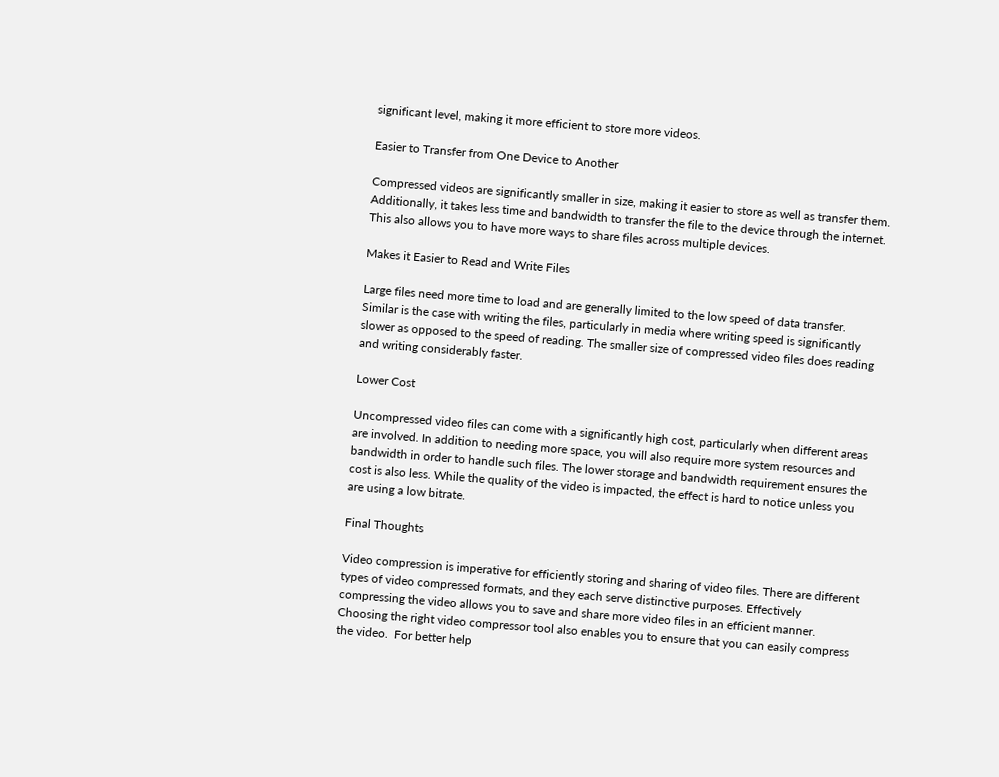significant level, making it more efficient to store more videos.

Easier to Transfer from One Device to Another

Compressed videos are significantly smaller in size, making it easier to store as well as transfer them. Additionally, it takes less time and bandwidth to transfer the file to the device through the internet. This also allows you to have more ways to share files across multiple devices.

Makes it Easier to Read and Write Files

Large files need more time to load and are generally limited to the low speed of data transfer. Similar is the case with writing the files, particularly in media where writing speed is significantly slower as opposed to the speed of reading. The smaller size of compressed video files does reading and writing considerably faster.

Lower Cost

Uncompressed video files can come with a significantly high cost, particularly when different areas are involved. In addition to needing more space, you will also require more system resources and bandwidth in order to handle such files. The lower storage and bandwidth requirement ensures the cost is also less. While the quality of the video is impacted, the effect is hard to notice unless you are using a low bitrate.

Final Thoughts

Video compression is imperative for efficiently storing and sharing of video files. There are different types of video compressed formats, and they each serve distinctive purposes. Effectively compressing the video allows you to save and share more video files in an efficient manner. Choosing the right video compressor tool also enables you to ensure that you can easily compress the video.  For better help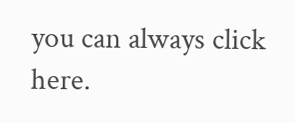you can always click here.